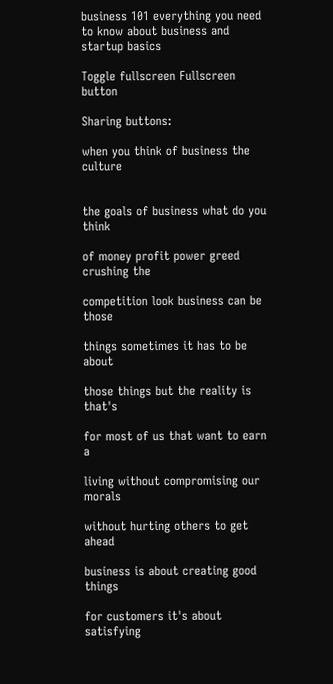business 101 everything you need to know about business and startup basics

Toggle fullscreen Fullscreen button

Sharing buttons:

when you think of business the culture


the goals of business what do you think

of money profit power greed crushing the

competition look business can be those

things sometimes it has to be about

those things but the reality is that's

for most of us that want to earn a

living without compromising our morals

without hurting others to get ahead

business is about creating good things

for customers it's about satisfying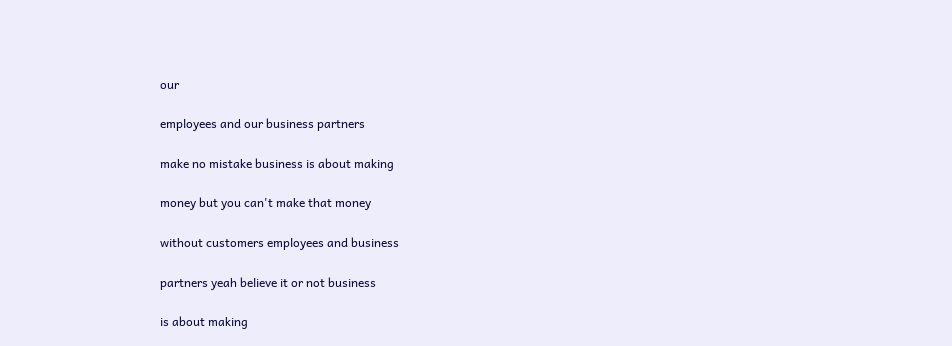our

employees and our business partners

make no mistake business is about making

money but you can't make that money

without customers employees and business

partners yeah believe it or not business

is about making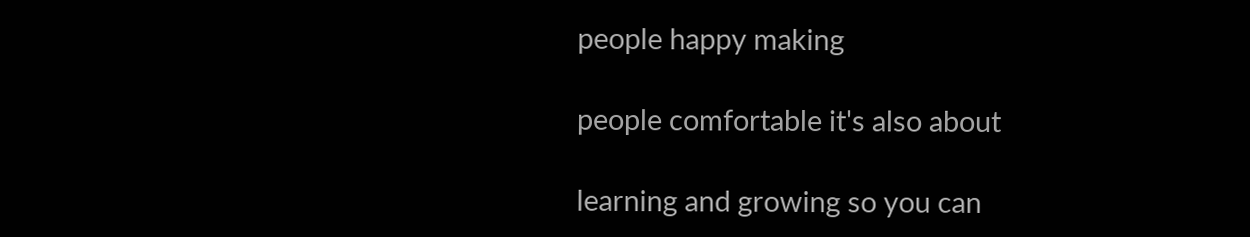people happy making

people comfortable it's also about

learning and growing so you can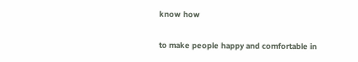know how

to make people happy and comfortable in